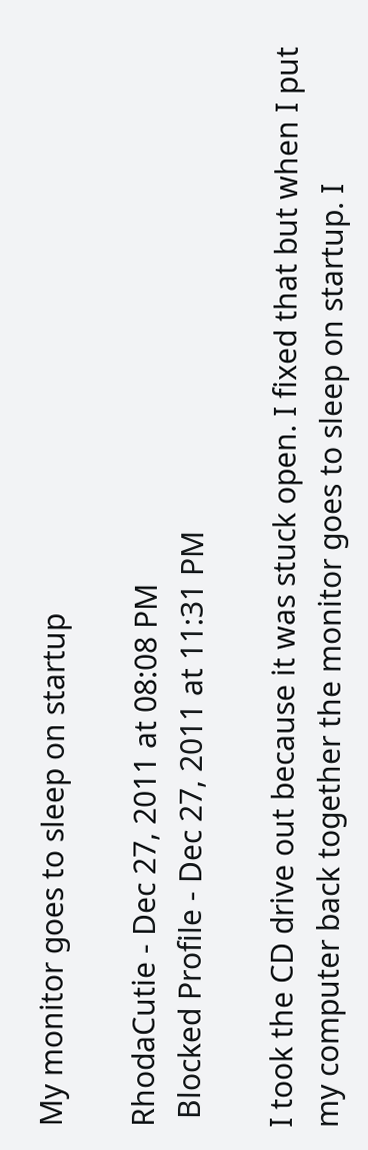My monitor goes to sleep on startup

RhodaCutie - Dec 27, 2011 at 08:08 PM
 Blocked Profile - Dec 27, 2011 at 11:31 PM

I took the CD drive out because it was stuck open. I fixed that but when I put my computer back together the monitor goes to sleep on startup. I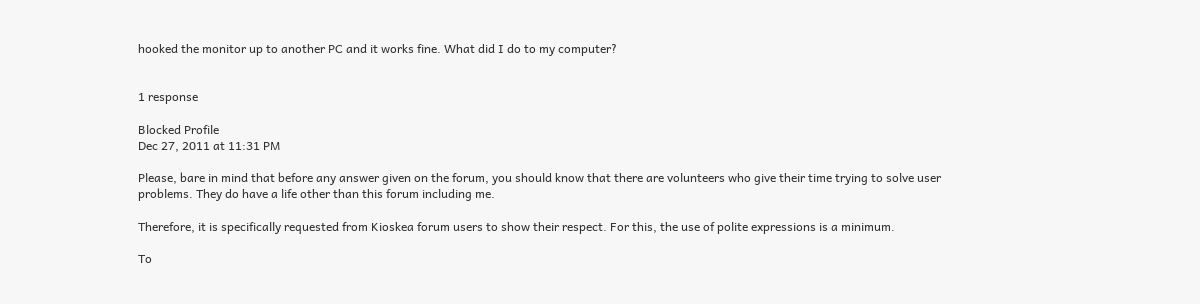hooked the monitor up to another PC and it works fine. What did I do to my computer?


1 response

Blocked Profile
Dec 27, 2011 at 11:31 PM

Please, bare in mind that before any answer given on the forum, you should know that there are volunteers who give their time trying to solve user problems. They do have a life other than this forum including me.

Therefore, it is specifically requested from Kioskea forum users to show their respect. For this, the use of polite expressions is a minimum.

To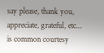say please, thank you, appreciate, grateful, etc... is common courtesy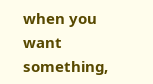when you want something,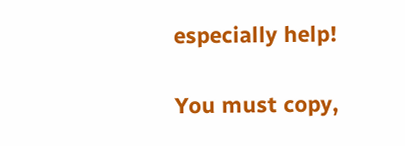especially help!

You must copy,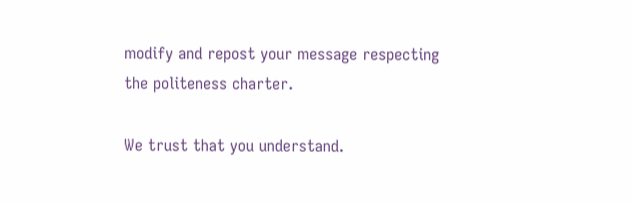modify and repost your message respecting the politeness charter.

We trust that you understand.